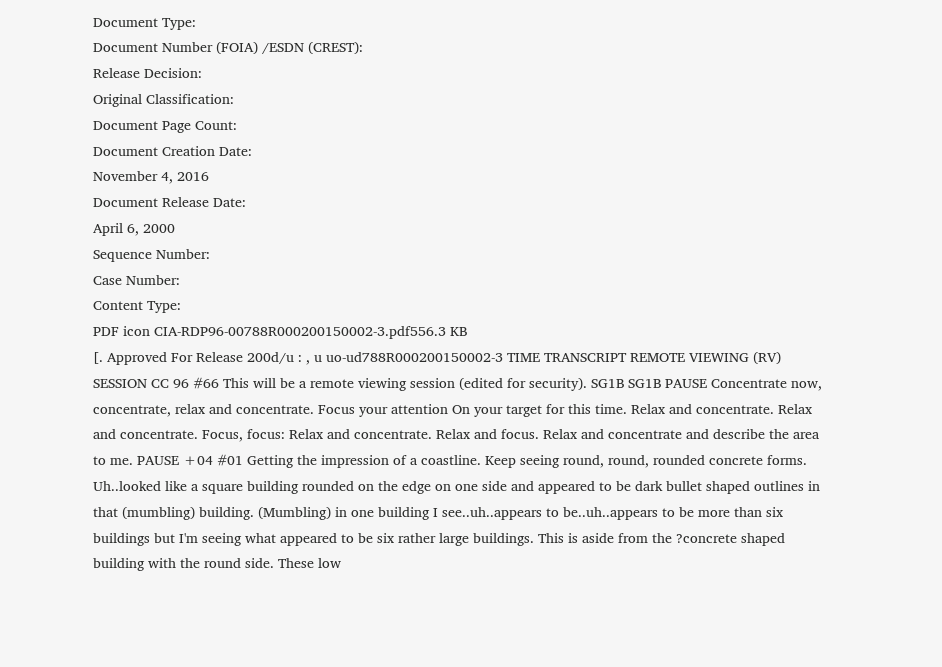Document Type:
Document Number (FOIA) /ESDN (CREST):
Release Decision:
Original Classification:
Document Page Count:
Document Creation Date:
November 4, 2016
Document Release Date:
April 6, 2000
Sequence Number:
Case Number:
Content Type:
PDF icon CIA-RDP96-00788R000200150002-3.pdf556.3 KB
[. Approved For Release 200d/u : , u uo-ud788R000200150002-3 TIME TRANSCRIPT REMOTE VIEWING (RV) SESSION CC 96 #66 This will be a remote viewing session (edited for security). SG1B SG1B PAUSE Concentrate now, concentrate, relax and concentrate. Focus your attention On your target for this time. Relax and concentrate. Relax and concentrate. Focus, focus: Relax and concentrate. Relax and focus. Relax and concentrate and describe the area to me. PAUSE +04 #01 Getting the impression of a coastline. Keep seeing round, round, rounded concrete forms. Uh..looked like a square building rounded on the edge on one side and appeared to be dark bullet shaped outlines in that (mumbling) building. (Mumbling) in one building I see..uh..appears to be..uh..appears to be more than six buildings but I'm seeing what appeared to be six rather large buildings. This is aside from the ?concrete shaped building with the round side. These low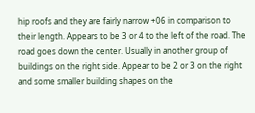hip roofs and they are fairly narrow +06 in comparison to their length. Appears to be 3 or 4 to the left of the road. The road goes down the center. Usually in another group of buildings on the right side. Appear to be 2 or 3 on the right and some smaller building shapes on the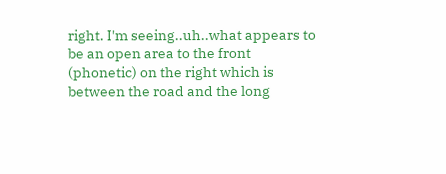right. I'm seeing..uh..what appears to be an open area to the front (phonetic) on the right which is between the road and the long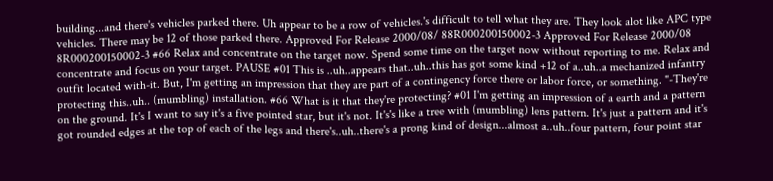building...and there's vehicles parked there. Uh appear to be a row of vehicles.'s difficult to tell what they are. They look alot like APC type vehicles. There may be 12 of those parked there. Approved For Release 2000/08/ 88R000200150002-3 Approved For Release 2000/08 8R000200150002-3 #66 Relax and concentrate on the target now. Spend some time on the target now without reporting to me. Relax and concentrate and focus on your target. PAUSE #01 This is ..uh..appears that..uh..this has got some kind +12 of a..uh..a mechanized infantry outfit located with-it. But, I'm getting an impression that they are part of a contingency force there or labor force, or something. "-They're protecting this..uh.. (mumbling) installation. #66 What is it that they're protecting? #01 I'm getting an impression of a earth and a pattern on the ground. It's I want to say it's a five pointed star, but it's not. It's's like a tree with (mumbling) lens pattern. It's just a pattern and it's got rounded edges at the top of each of the legs and there's..uh..there's a prong kind of design...almost a..uh..four pattern, four point star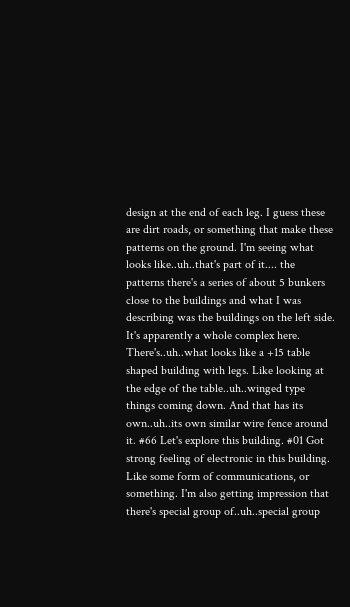design at the end of each leg. I guess these are dirt roads, or something that make these patterns on the ground. I'm seeing what looks like..uh..that's part of it.... the patterns there's a series of about 5 bunkers close to the buildings and what I was describing was the buildings on the left side. It's apparently a whole complex here. There's..uh..what looks like a +15 table shaped building with legs. Like looking at the edge of the table..uh..winged type things coming down. And that has its own..uh..its own similar wire fence around it. #66 Let's explore this building. #01 Got strong feeling of electronic in this building. Like some form of communications, or something. I'm also getting impression that there's special group of..uh..special group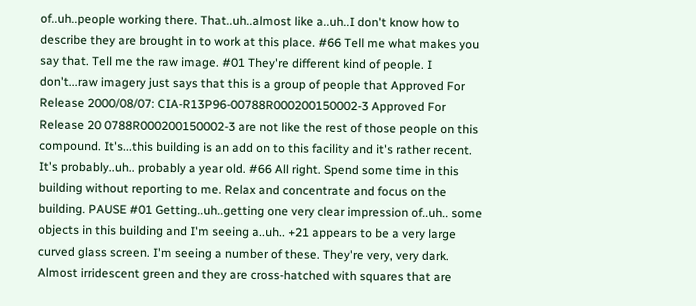of..uh..people working there. That..uh..almost like a..uh..I don't know how to describe they are brought in to work at this place. #66 Tell me what makes you say that. Tell me the raw image. #01 They're different kind of people. I don't...raw imagery just says that this is a group of people that Approved For Release 2000/08/07: CIA-R13P96-00788R000200150002-3 Approved For Release 20 0788R000200150002-3 are not like the rest of those people on this compound. It's...this building is an add on to this facility and it's rather recent. It's probably..uh.. probably a year old. #66 All right. Spend some time in this building without reporting to me. Relax and concentrate and focus on the building. PAUSE #01 Getting..uh..getting one very clear impression of..uh.. some objects in this building and I'm seeing a..uh.. +21 appears to be a very large curved glass screen. I'm seeing a number of these. They're very, very dark. Almost irridescent green and they are cross-hatched with squares that are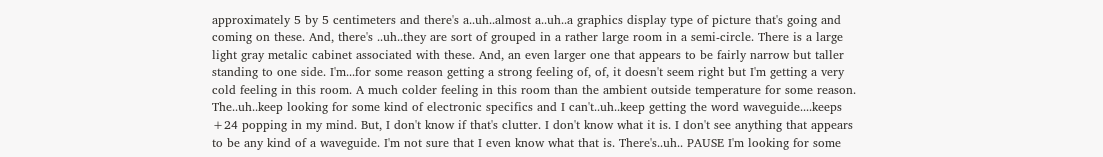approximately 5 by 5 centimeters and there's a..uh..almost a..uh..a graphics display type of picture that's going and coming on these. And, there's ..uh..they are sort of grouped in a rather large room in a semi-circle. There is a large light gray metalic cabinet associated with these. And, an even larger one that appears to be fairly narrow but taller standing to one side. I'm...for some reason getting a strong feeling of, of, it doesn't seem right but I'm getting a very cold feeling in this room. A much colder feeling in this room than the ambient outside temperature for some reason. The..uh..keep looking for some kind of electronic specifics and I can't..uh..keep getting the word waveguide....keeps +24 popping in my mind. But, I don't know if that's clutter. I don't know what it is. I don't see anything that appears to be any kind of a waveguide. I'm not sure that I even know what that is. There's..uh.. PAUSE I'm looking for some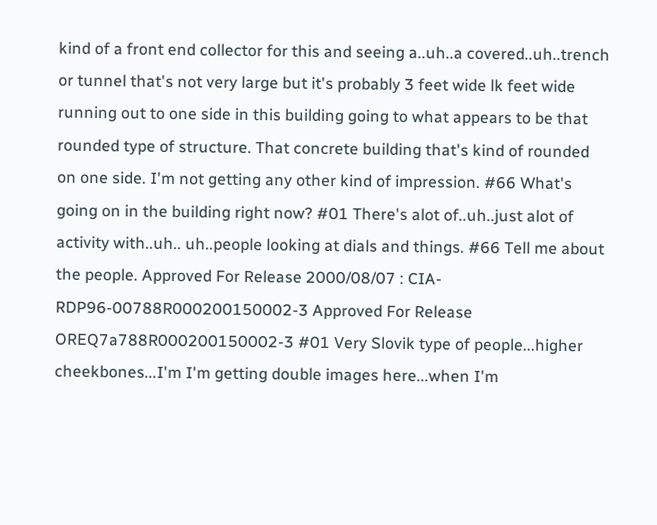kind of a front end collector for this and seeing a..uh..a covered..uh..trench or tunnel that's not very large but it's probably 3 feet wide lk feet wide running out to one side in this building going to what appears to be that rounded type of structure. That concrete building that's kind of rounded on one side. I'm not getting any other kind of impression. #66 What's going on in the building right now? #01 There's alot of..uh..just alot of activity with..uh.. uh..people looking at dials and things. #66 Tell me about the people. Approved For Release 2000/08/07 : CIA-RDP96-00788R000200150002-3 Approved For Release OREQ7a788R000200150002-3 #01 Very Slovik type of people...higher cheekbones...I'm I'm getting double images here...when I'm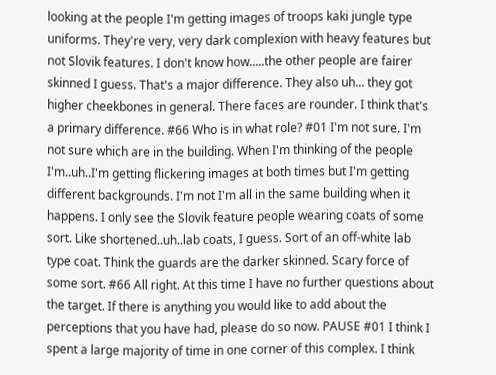looking at the people I'm getting images of troops kaki jungle type uniforms. They're very, very dark complexion with heavy features but not Slovik features. I don't know how.....the other people are fairer skinned I guess. That's a major difference. They also uh... they got higher cheekbones in general. There faces are rounder. I think that's a primary difference. #66 Who is in what role? #01 I'm not sure. I'm not sure which are in the building. When I'm thinking of the people I'm..uh..I'm getting flickering images at both times but I'm getting different backgrounds. I'm not I'm all in the same building when it happens. I only see the Slovik feature people wearing coats of some sort. Like shortened..uh..lab coats, I guess. Sort of an off-white lab type coat. Think the guards are the darker skinned. Scary force of some sort. #66 All right. At this time I have no further questions about the target. If there is anything you would like to add about the perceptions that you have had, please do so now. PAUSE #01 I think I spent a large majority of time in one corner of this complex. I think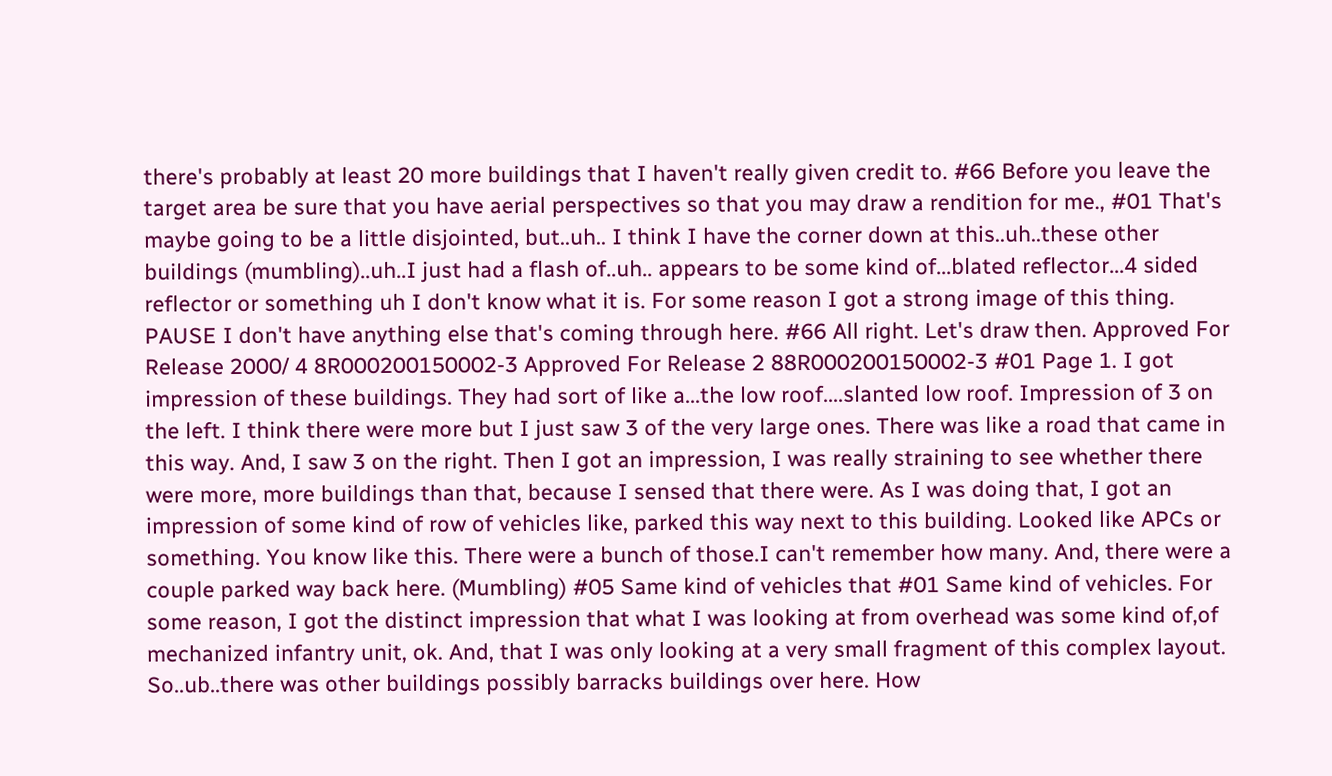there's probably at least 20 more buildings that I haven't really given credit to. #66 Before you leave the target area be sure that you have aerial perspectives so that you may draw a rendition for me., #01 That's maybe going to be a little disjointed, but..uh.. I think I have the corner down at this..uh..these other buildings (mumbling)..uh..I just had a flash of..uh.. appears to be some kind of...blated reflector...4 sided reflector or something uh I don't know what it is. For some reason I got a strong image of this thing. PAUSE I don't have anything else that's coming through here. #66 All right. Let's draw then. Approved For Release 2000/ 4 8R000200150002-3 Approved For Release 2 88R000200150002-3 #01 Page 1. I got impression of these buildings. They had sort of like a...the low roof....slanted low roof. Impression of 3 on the left. I think there were more but I just saw 3 of the very large ones. There was like a road that came in this way. And, I saw 3 on the right. Then I got an impression, I was really straining to see whether there were more, more buildings than that, because I sensed that there were. As I was doing that, I got an impression of some kind of row of vehicles like, parked this way next to this building. Looked like APCs or something. You know like this. There were a bunch of those.I can't remember how many. And, there were a couple parked way back here. (Mumbling) #05 Same kind of vehicles that #01 Same kind of vehicles. For some reason, I got the distinct impression that what I was looking at from overhead was some kind of,of mechanized infantry unit, ok. And, that I was only looking at a very small fragment of this complex layout. So..ub..there was other buildings possibly barracks buildings over here. How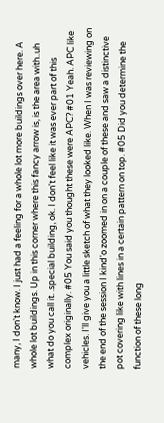many, I don't know. I just had a feeling for a whole lot more buildings over here. A whole lot buildings. Up in this corner where this fancy arrow is, is the area with..uh what do you call it. .special building, ok. I don't feel like it was ever part of this complex originally. #05 You said you thought these were APC? #01 Yeah. APC like vehicles. I'll give you a little sketch of what they looked like. When I was reviewing on the end of the session I kind'o zoomed in on a couple of these and saw a distinctive pot covering like with lines in a certain pattern on top. #05 Did you determine the function of these long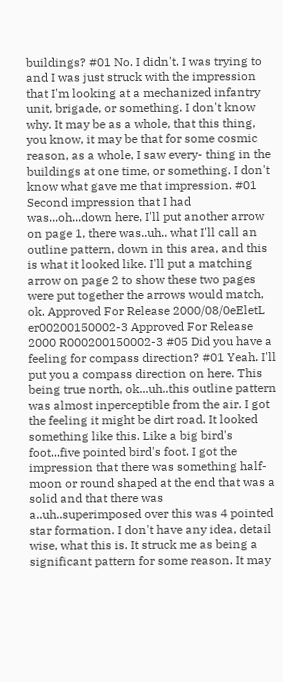buildings? #01 No. I didn't. I was trying to and I was just struck with the impression that I'm looking at a mechanized infantry unit, brigade, or something. I don't know why. It may be as a whole, that this thing, you know, it may be that for some cosmic reason, as a whole, I saw every- thing in the buildings at one time, or something. I don't know what gave me that impression. #01 Second impression that I had was...oh...down here, I'll put another arrow on page 1, there was..uh.. what I'll call an outline pattern, down in this area, and this is what it looked like. I'll put a matching arrow on page 2 to show these two pages were put together the arrows would match, ok. Approved For Release 2000/08/0eEletL er00200150002-3 Approved For Release 2000 R000200150002-3 #05 Did you have a feeling for compass direction? #01 Yeah. I'll put you a compass direction on here. This being true north, ok...uh..this outline pattern was almost inperceptible from the air. I got the feeling it might be dirt road. It looked something like this. Like a big bird's foot...five pointed bird's foot. I got the impression that there was something half-moon or round shaped at the end that was a solid and that there was a..uh..superimposed over this was 4 pointed star formation. I don't have any idea, detail wise, what this is. It struck me as being a significant pattern for some reason. It may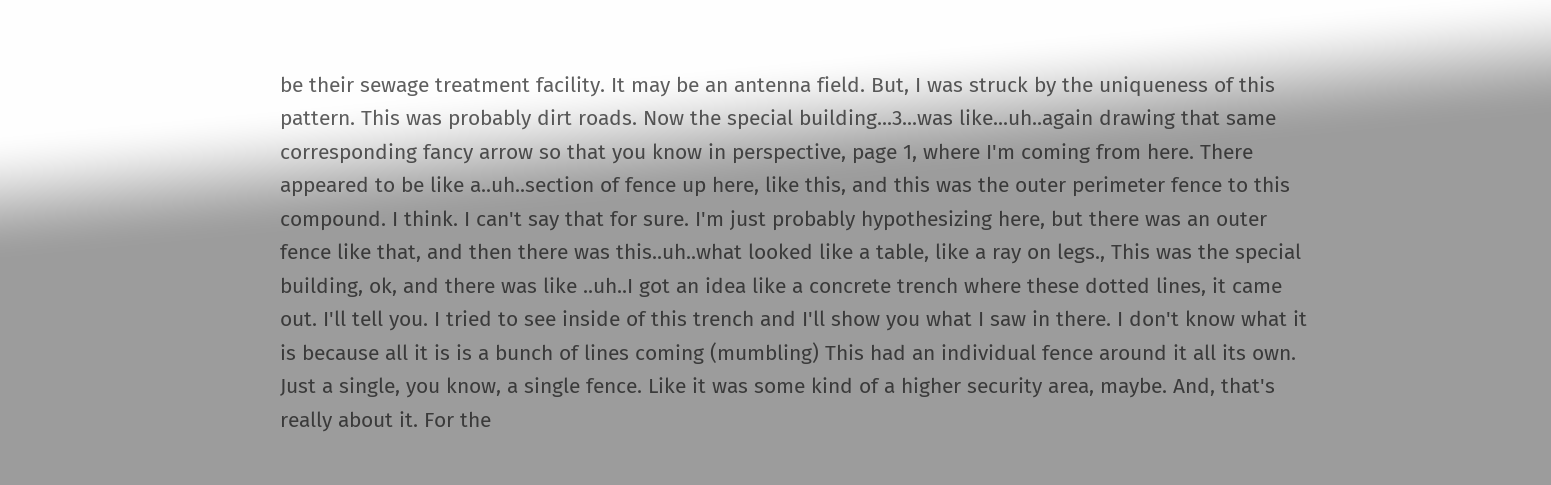be their sewage treatment facility. It may be an antenna field. But, I was struck by the uniqueness of this pattern. This was probably dirt roads. Now the special building...3...was like...uh..again drawing that same corresponding fancy arrow so that you know in perspective, page 1, where I'm coming from here. There appeared to be like a..uh..section of fence up here, like this, and this was the outer perimeter fence to this compound. I think. I can't say that for sure. I'm just probably hypothesizing here, but there was an outer fence like that, and then there was this..uh..what looked like a table, like a ray on legs., This was the special building, ok, and there was like ..uh..I got an idea like a concrete trench where these dotted lines, it came out. I'll tell you. I tried to see inside of this trench and I'll show you what I saw in there. I don't know what it is because all it is is a bunch of lines coming (mumbling) This had an individual fence around it all its own. Just a single, you know, a single fence. Like it was some kind of a higher security area, maybe. And, that's really about it. For the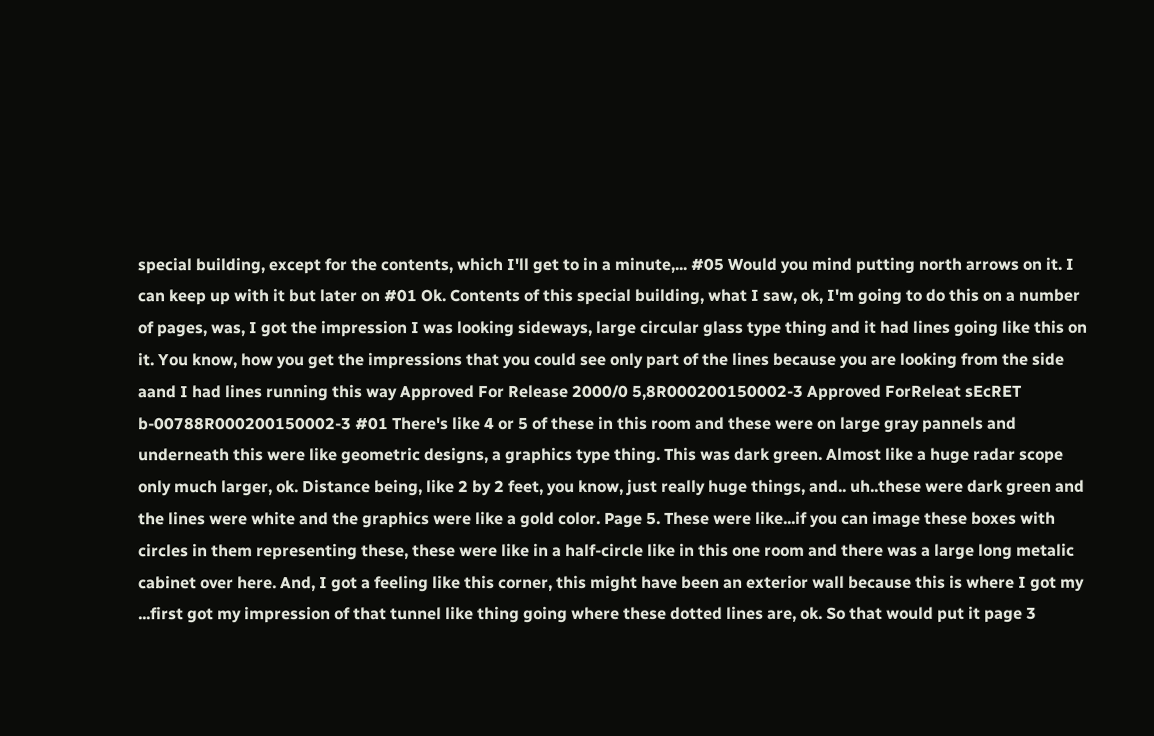special building, except for the contents, which I'll get to in a minute,... #05 Would you mind putting north arrows on it. I can keep up with it but later on #01 Ok. Contents of this special building, what I saw, ok, I'm going to do this on a number of pages, was, I got the impression I was looking sideways, large circular glass type thing and it had lines going like this on it. You know, how you get the impressions that you could see only part of the lines because you are looking from the side aand I had lines running this way Approved For Release 2000/0 5,8R000200150002-3 Approved ForReleat sEcRET b-00788R000200150002-3 #01 There's like 4 or 5 of these in this room and these were on large gray pannels and underneath this were like geometric designs, a graphics type thing. This was dark green. Almost like a huge radar scope only much larger, ok. Distance being, like 2 by 2 feet, you know, just really huge things, and.. uh..these were dark green and the lines were white and the graphics were like a gold color. Page 5. These were like...if you can image these boxes with circles in them representing these, these were like in a half-circle like in this one room and there was a large long metalic cabinet over here. And, I got a feeling like this corner, this might have been an exterior wall because this is where I got my ...first got my impression of that tunnel like thing going where these dotted lines are, ok. So that would put it page 3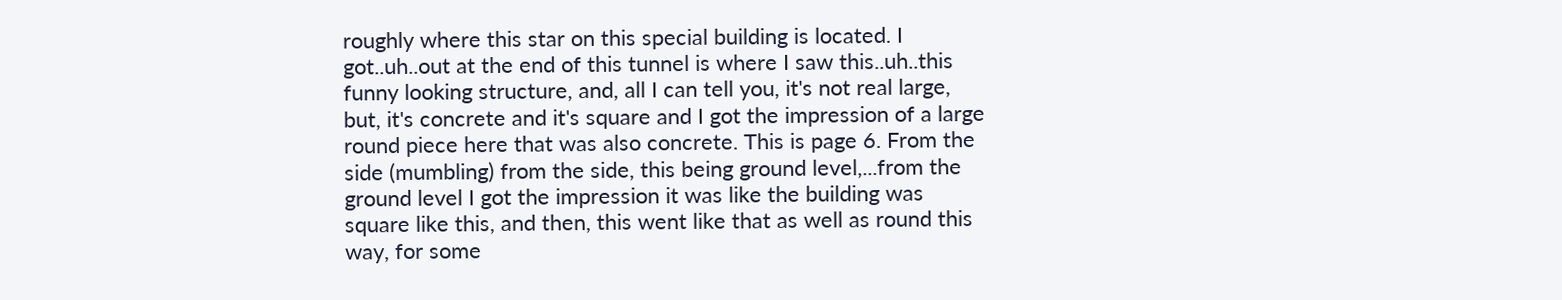roughly where this star on this special building is located. I got..uh..out at the end of this tunnel is where I saw this..uh..this funny looking structure, and, all I can tell you, it's not real large, but, it's concrete and it's square and I got the impression of a large round piece here that was also concrete. This is page 6. From the side (mumbling) from the side, this being ground level,...from the ground level I got the impression it was like the building was square like this, and then, this went like that as well as round this way, for some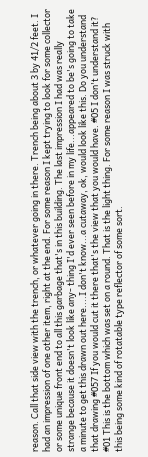reason. Call that side view with the trench, or whatever going in there. Trench being about 3 by 41/2 feet. I had an impression of one other item, right at the end. For some reason I kept trying to look for some collector or some unique front end to all this garbage that's in this building. The last impression I had was really strange because it doesn't look like any- thing I'd ever seen before in my life...appeared to be's going to take a minute to get this drawn out here....I don't know...a cutaway, ok, would look like this. Do you understand that drawing #057 If you would cut it there that's the view that you would have. #05 I don't understand it? #01 This is the bottom which was set on a round. That is the light thing. For some reason I was struck with this being some kind of rotatable type reflector of some sort.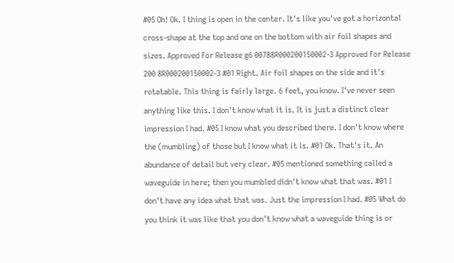#05 Oh! Ok. I thing is open in the center. It's like you've got a horizontal cross-shape at the top and one on the bottom with air foil shapes and sizes. Approved For Release g6 00788R000200150002-3 Approved For Release 200 8R000200150002-3 #01 Right. Air foil shapes on the side and it's rotatable. This thing is fairly large. 6 feet, you know. I've never seen anything like this. I don't know what it is. It is just a distinct clear impression I had. #05 I know what you described there. I don't know where the (mumbling) of those but I know what it is. #01 Ok. That's it. An abundance of detail but very clear. #05 mentioned something called a waveguide in here; then you mumbled didn't know what that was. #01 I don't have any idea what that was. Just the impression I had. #05 What do you think it was like that you don't know what a waveguide thing is or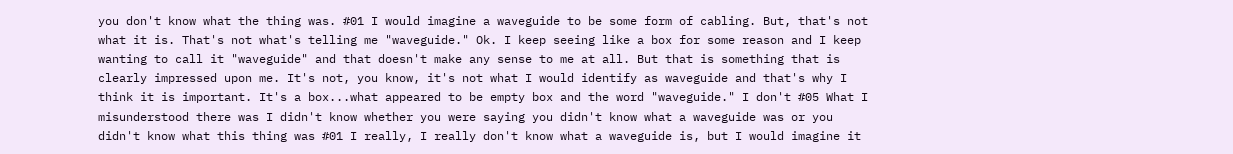you don't know what the thing was. #01 I would imagine a waveguide to be some form of cabling. But, that's not what it is. That's not what's telling me "waveguide." Ok. I keep seeing like a box for some reason and I keep wanting to call it "waveguide" and that doesn't make any sense to me at all. But that is something that is clearly impressed upon me. It's not, you know, it's not what I would identify as waveguide and that's why I think it is important. It's a box...what appeared to be empty box and the word "waveguide." I don't #05 What I misunderstood there was I didn't know whether you were saying you didn't know what a waveguide was or you didn't know what this thing was #01 I really, I really don't know what a waveguide is, but I would imagine it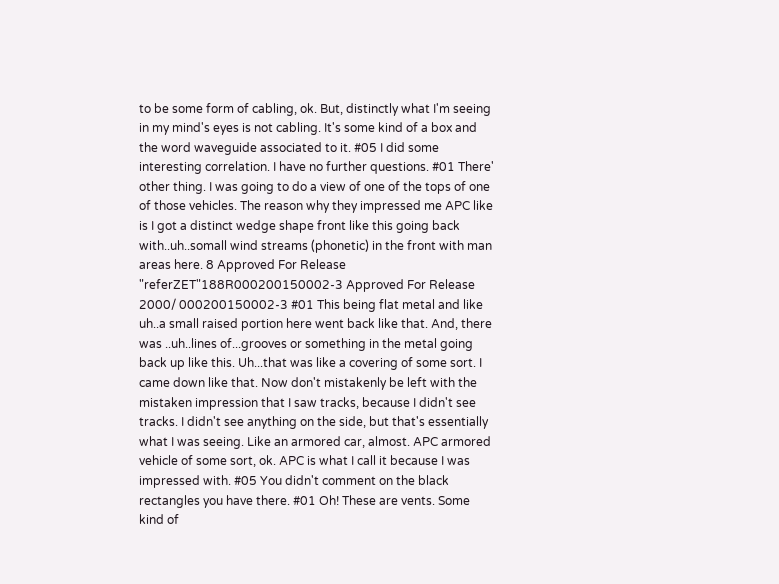to be some form of cabling, ok. But, distinctly what I'm seeing in my mind's eyes is not cabling. It's some kind of a box and the word waveguide associated to it. #05 I did some interesting correlation. I have no further questions. #01 There' other thing. I was going to do a view of one of the tops of one of those vehicles. The reason why they impressed me APC like is I got a distinct wedge shape front like this going back with..uh..somall wind streams (phonetic) in the front with man areas here. 8 Approved For Release "referZET"188R000200150002-3 Approved For Release 2000/ 000200150002-3 #01 This being flat metal and like uh..a small raised portion here went back like that. And, there was ..uh..lines of...grooves or something in the metal going back up like this. Uh...that was like a covering of some sort. I came down like that. Now don't mistakenly be left with the mistaken impression that I saw tracks, because I didn't see tracks. I didn't see anything on the side, but that's essentially what I was seeing. Like an armored car, almost. APC armored vehicle of some sort, ok. APC is what I call it because I was impressed with. #05 You didn't comment on the black rectangles you have there. #01 Oh! These are vents. Some kind of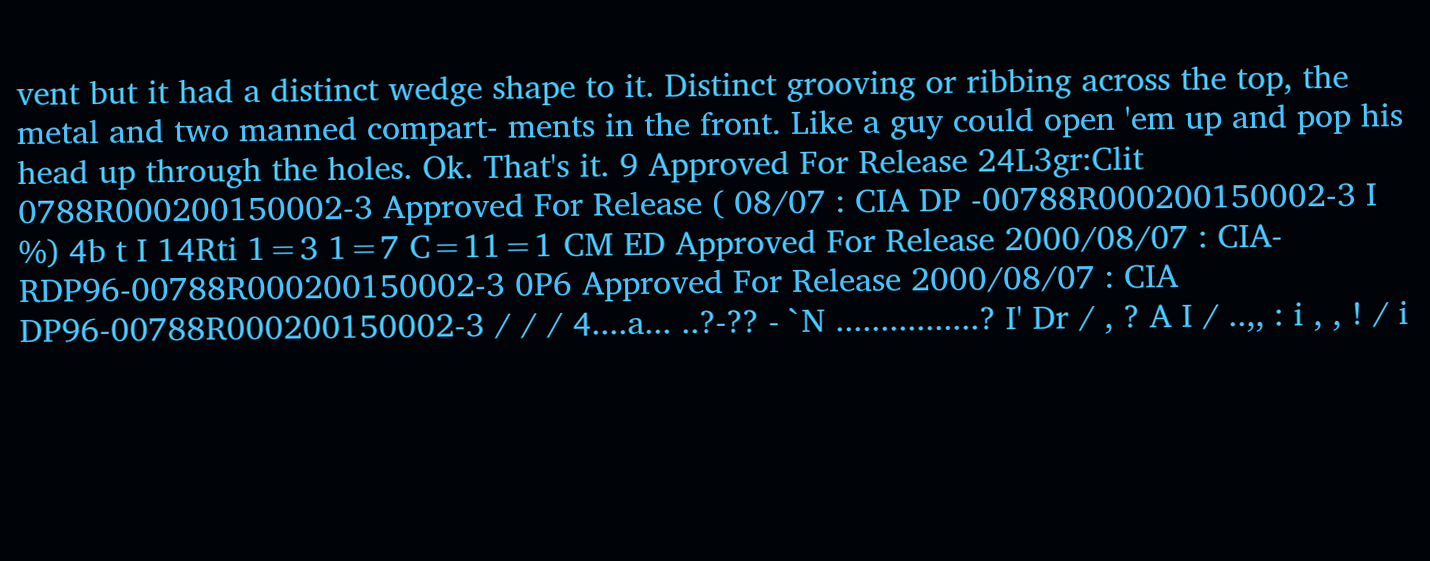vent but it had a distinct wedge shape to it. Distinct grooving or ribbing across the top, the metal and two manned compart- ments in the front. Like a guy could open 'em up and pop his head up through the holes. Ok. That's it. 9 Approved For Release 24L3gr:Clit 0788R000200150002-3 Approved For Release ( 08/07 : CIA DP -00788R000200150002-3 I %) 4b t I 14Rti 1=3 1=7 C=11=1 CM ED Approved For Release 2000/08/07 : CIA-RDP96-00788R000200150002-3 0P6 Approved For Release 2000/08/07 : CIA DP96-00788R000200150002-3 / / / 4....a... ..?-?? - `N ................? I' Dr / , ? A I / ..,, : i , , ! / i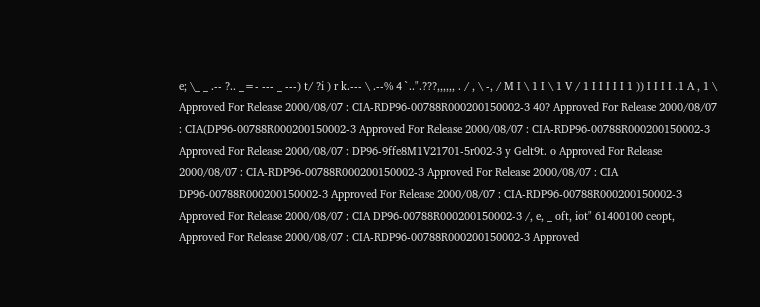e; \_ _ .-- ?.. _=- --- _ ---) t/ ?i ) r k.--- \ .--% 4 `..".???,,,,,, . / , \ -, / M I \ 1 I \ 1 V / 1 I I I I I 1 )) I I I I .1 A , 1 \ Approved For Release 2000/08/07 : CIA-RDP96-00788R000200150002-3 40? Approved For Release 2000/08/07 : CIA(DP96-00788R000200150002-3 Approved For Release 2000/08/07 : CIA-RDP96-00788R000200150002-3 Approved For Release 2000/08/07 : DP96-9ffe8M1V21701-5r002-3 y Gelt9t. o Approved For Release 2000/08/07 : CIA-RDP96-00788R000200150002-3 Approved For Release 2000/08/07 : CIA DP96-00788R000200150002-3 Approved For Release 2000/08/07 : CIA-RDP96-00788R000200150002-3 Approved For Release 2000/08/07 : CIA DP96-00788R000200150002-3 /, e, _ oft, iot" 61400100 ceopt, Approved For Release 2000/08/07 : CIA-RDP96-00788R000200150002-3 Approved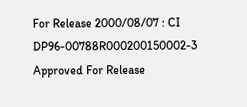For Release 2000/08/07 : CI DP96-00788R000200150002-3 Approved For Release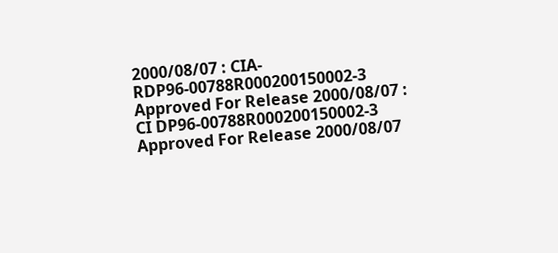2000/08/07 : CIA-RDP96-00788R000200150002-3 Approved For Release 2000/08/07 : CI DP96-00788R000200150002-3 Approved For Release 2000/08/07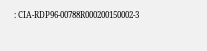: CIA-RDP96-00788R000200150002-3